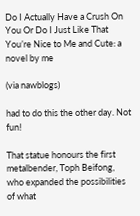Do I Actually Have a Crush On You Or Do I Just Like That You’re Nice to Me and Cute: a novel by me

(via nawblogs)

had to do this the other day. Not fun!

That statue honours the first metalbender, Toph Beifong, who expanded the possibilities of what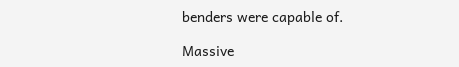benders were capable of.

Massive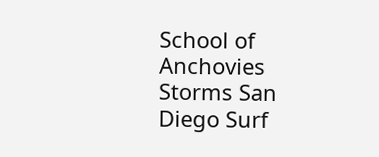School of Anchovies Storms San Diego Surf